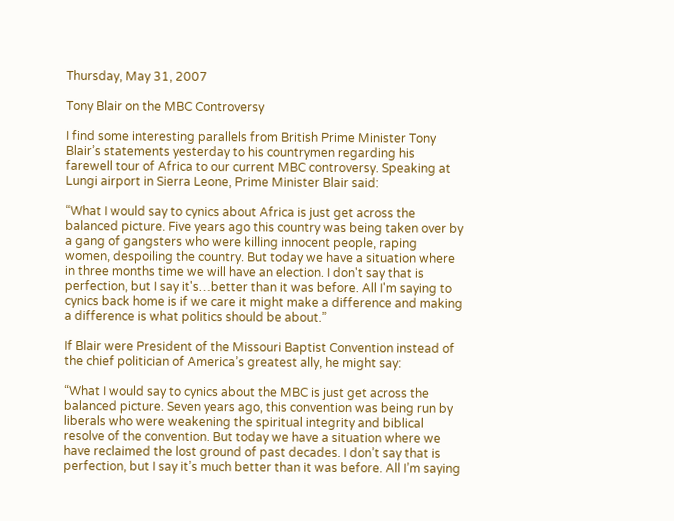Thursday, May 31, 2007

Tony Blair on the MBC Controversy

I find some interesting parallels from British Prime Minister Tony Blair’s statements yesterday to his countrymen regarding his farewell tour of Africa to our current MBC controversy. Speaking at Lungi airport in Sierra Leone, Prime Minister Blair said:

“What I would say to cynics about Africa is just get across the balanced picture. Five years ago this country was being taken over by a gang of gangsters who were killing innocent people, raping women, despoiling the country. But today we have a situation where in three months time we will have an election. I don't say that is perfection, but I say it's…better than it was before. All I'm saying to cynics back home is if we care it might make a difference and making a difference is what politics should be about.”

If Blair were President of the Missouri Baptist Convention instead of the chief politician of America’s greatest ally, he might say:

“What I would say to cynics about the MBC is just get across the balanced picture. Seven years ago, this convention was being run by liberals who were weakening the spiritual integrity and biblical resolve of the convention. But today we have a situation where we have reclaimed the lost ground of past decades. I don’t say that is perfection, but I say it’s much better than it was before. All I’m saying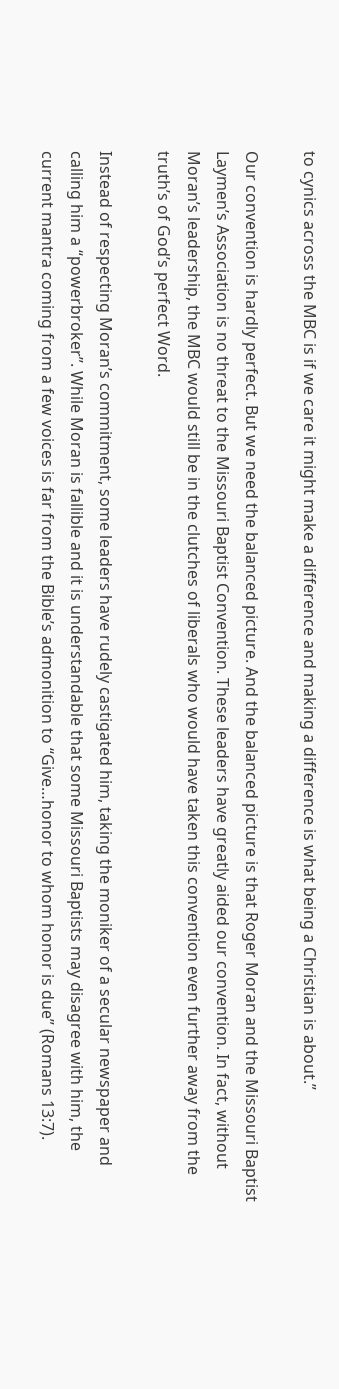to cynics across the MBC is if we care it might make a difference and making a difference is what being a Christian is about.”

Our convention is hardly perfect. But we need the balanced picture. And the balanced picture is that Roger Moran and the Missouri Baptist Laymen’s Association is no threat to the Missouri Baptist Convention. These leaders have greatly aided our convention. In fact, without Moran’s leadership, the MBC would still be in the clutches of liberals who would have taken this convention even further away from the truth’s of God’s perfect Word.

Instead of respecting Moran’s commitment, some leaders have rudely castigated him, taking the moniker of a secular newspaper and calling him a “powerbroker”. While Moran is fallible and it is understandable that some Missouri Baptists may disagree with him, the current mantra coming from a few voices is far from the Bible’s admonition to “Give…honor to whom honor is due” (Romans 13:7).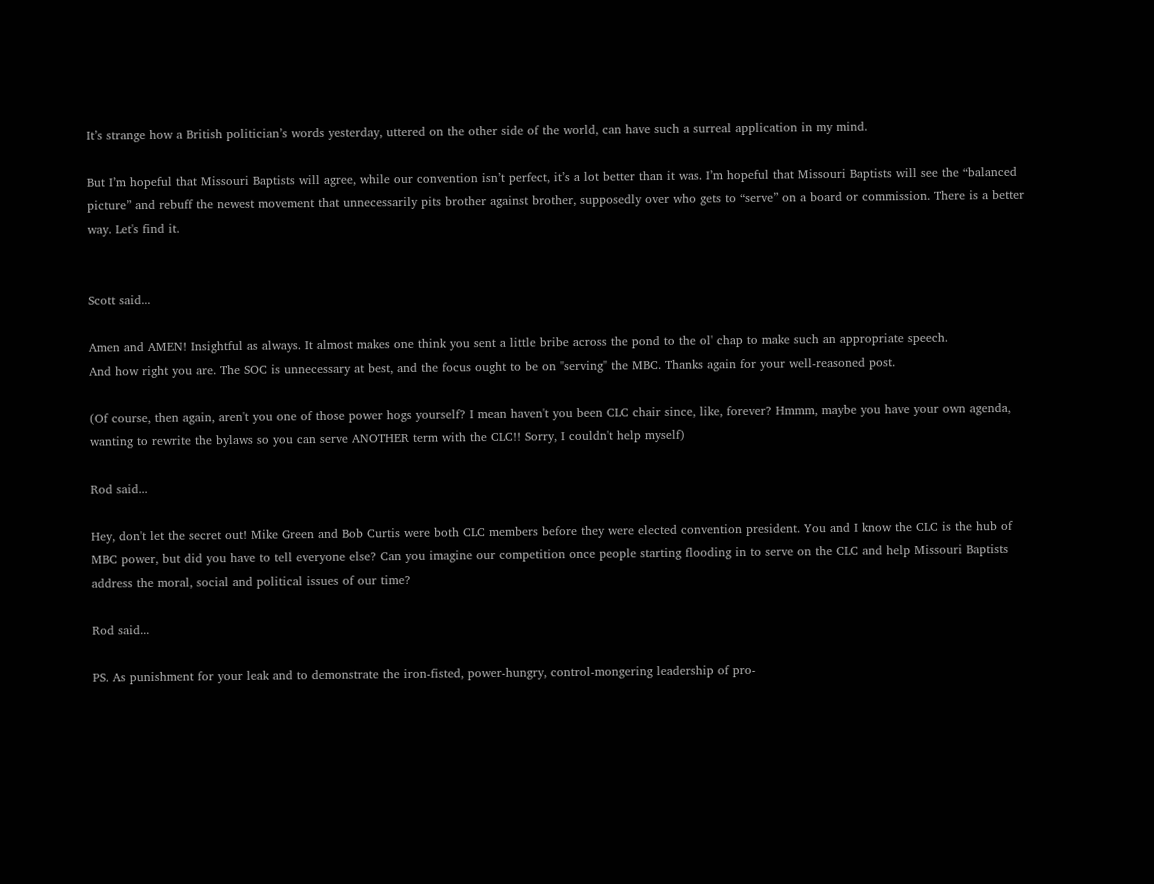It’s strange how a British politician’s words yesterday, uttered on the other side of the world, can have such a surreal application in my mind.

But I’m hopeful that Missouri Baptists will agree, while our convention isn’t perfect, it’s a lot better than it was. I’m hopeful that Missouri Baptists will see the “balanced picture” and rebuff the newest movement that unnecessarily pits brother against brother, supposedly over who gets to “serve” on a board or commission. There is a better way. Let's find it.


Scott said...

Amen and AMEN! Insightful as always. It almost makes one think you sent a little bribe across the pond to the ol' chap to make such an appropriate speech.
And how right you are. The SOC is unnecessary at best, and the focus ought to be on "serving" the MBC. Thanks again for your well-reasoned post.

(Of course, then again, aren't you one of those power hogs yourself? I mean haven't you been CLC chair since, like, forever? Hmmm, maybe you have your own agenda, wanting to rewrite the bylaws so you can serve ANOTHER term with the CLC!! Sorry, I couldn't help myself)

Rod said...

Hey, don't let the secret out! Mike Green and Bob Curtis were both CLC members before they were elected convention president. You and I know the CLC is the hub of MBC power, but did you have to tell everyone else? Can you imagine our competition once people starting flooding in to serve on the CLC and help Missouri Baptists address the moral, social and political issues of our time?

Rod said...

PS. As punishment for your leak and to demonstrate the iron-fisted, power-hungry, control-mongering leadership of pro-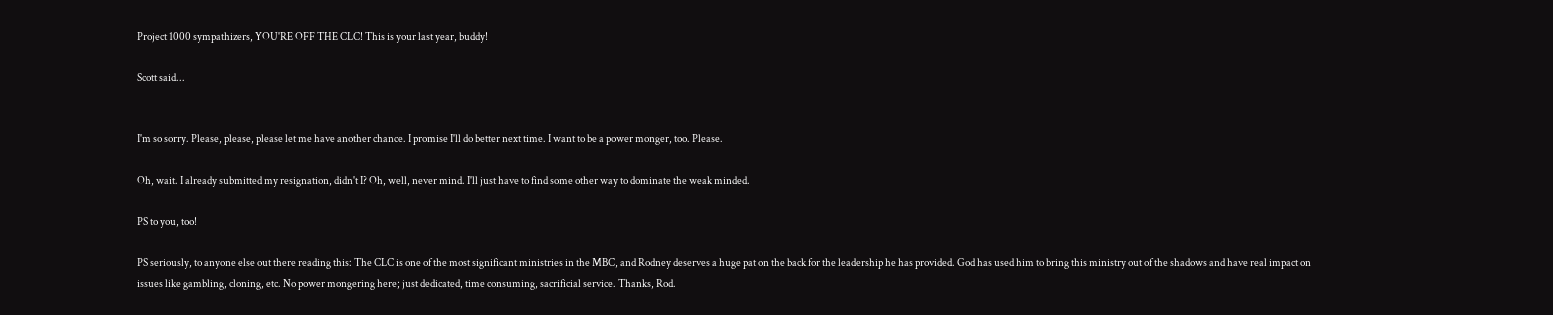Project 1000 sympathizers, YOU'RE OFF THE CLC! This is your last year, buddy!

Scott said...


I'm so sorry. Please, please, please let me have another chance. I promise I'll do better next time. I want to be a power monger, too. Please.

Oh, wait. I already submitted my resignation, didn't I? Oh, well, never mind. I'll just have to find some other way to dominate the weak minded.

PS to you, too!

PS seriously, to anyone else out there reading this: The CLC is one of the most significant ministries in the MBC, and Rodney deserves a huge pat on the back for the leadership he has provided. God has used him to bring this ministry out of the shadows and have real impact on issues like gambling, cloning, etc. No power mongering here; just dedicated, time consuming, sacrificial service. Thanks, Rod.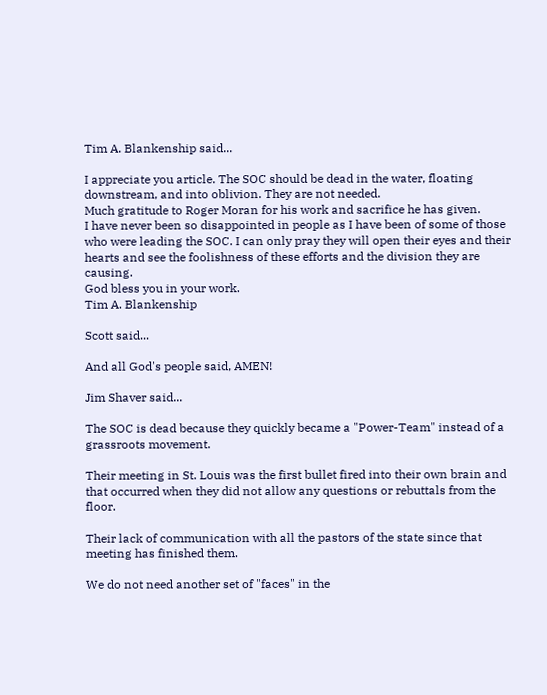Tim A. Blankenship said...

I appreciate you article. The SOC should be dead in the water, floating downstream, and into oblivion. They are not needed.
Much gratitude to Roger Moran for his work and sacrifice he has given.
I have never been so disappointed in people as I have been of some of those who were leading the SOC. I can only pray they will open their eyes and their hearts and see the foolishness of these efforts and the division they are causing.
God bless you in your work.
Tim A. Blankenship

Scott said...

And all God's people said, AMEN!

Jim Shaver said...

The SOC is dead because they quickly became a "Power-Team" instead of a grassroots movement.

Their meeting in St. Louis was the first bullet fired into their own brain and that occurred when they did not allow any questions or rebuttals from the floor.

Their lack of communication with all the pastors of the state since that meeting has finished them.

We do not need another set of "faces" in the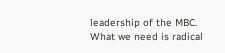leadership of the MBC. What we need is radical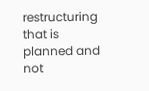restructuring that is planned and not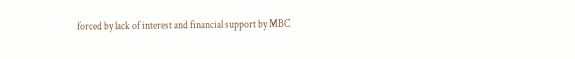forced by lack of interest and financial support by MBC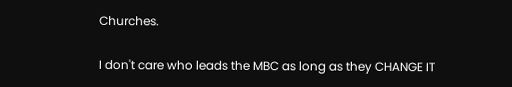Churches.

I don't care who leads the MBC as long as they CHANGE IT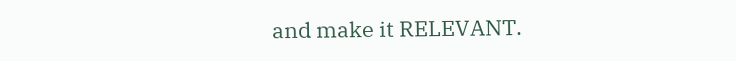and make it RELEVANT.